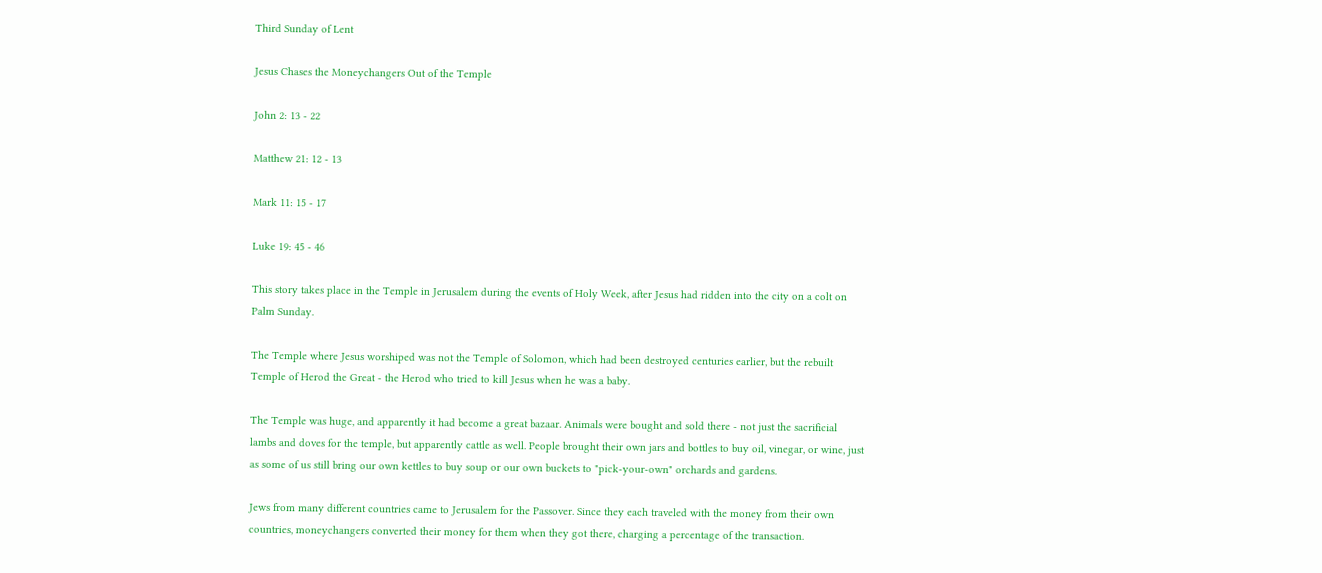Third Sunday of Lent

Jesus Chases the Moneychangers Out of the Temple

John 2: 13 - 22

Matthew 21: 12 - 13

Mark 11: 15 - 17

Luke 19: 45 - 46

This story takes place in the Temple in Jerusalem during the events of Holy Week, after Jesus had ridden into the city on a colt on Palm Sunday.

The Temple where Jesus worshiped was not the Temple of Solomon, which had been destroyed centuries earlier, but the rebuilt Temple of Herod the Great - the Herod who tried to kill Jesus when he was a baby.

The Temple was huge, and apparently it had become a great bazaar. Animals were bought and sold there - not just the sacrificial lambs and doves for the temple, but apparently cattle as well. People brought their own jars and bottles to buy oil, vinegar, or wine, just as some of us still bring our own kettles to buy soup or our own buckets to "pick-your-own" orchards and gardens.

Jews from many different countries came to Jerusalem for the Passover. Since they each traveled with the money from their own countries, moneychangers converted their money for them when they got there, charging a percentage of the transaction.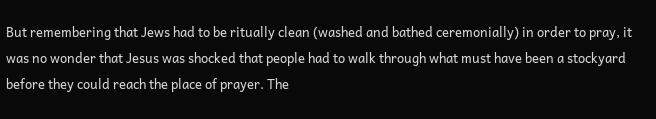But remembering that Jews had to be ritually clean (washed and bathed ceremonially) in order to pray, it was no wonder that Jesus was shocked that people had to walk through what must have been a stockyard before they could reach the place of prayer. The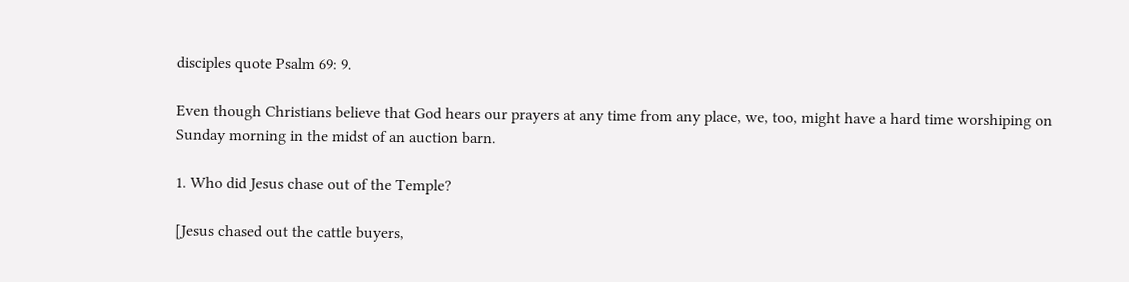disciples quote Psalm 69: 9.

Even though Christians believe that God hears our prayers at any time from any place, we, too, might have a hard time worshiping on Sunday morning in the midst of an auction barn.

1. Who did Jesus chase out of the Temple?

[Jesus chased out the cattle buyers,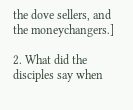the dove sellers, and the moneychangers.]

2. What did the disciples say when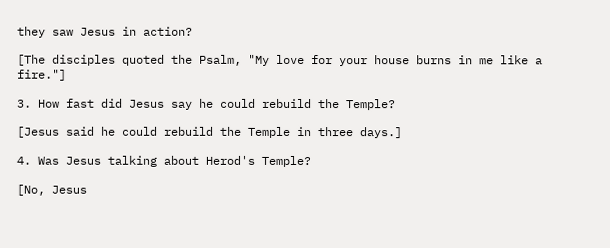they saw Jesus in action?

[The disciples quoted the Psalm, "My love for your house burns in me like a fire."]

3. How fast did Jesus say he could rebuild the Temple?

[Jesus said he could rebuild the Temple in three days.]

4. Was Jesus talking about Herod's Temple?

[No, Jesus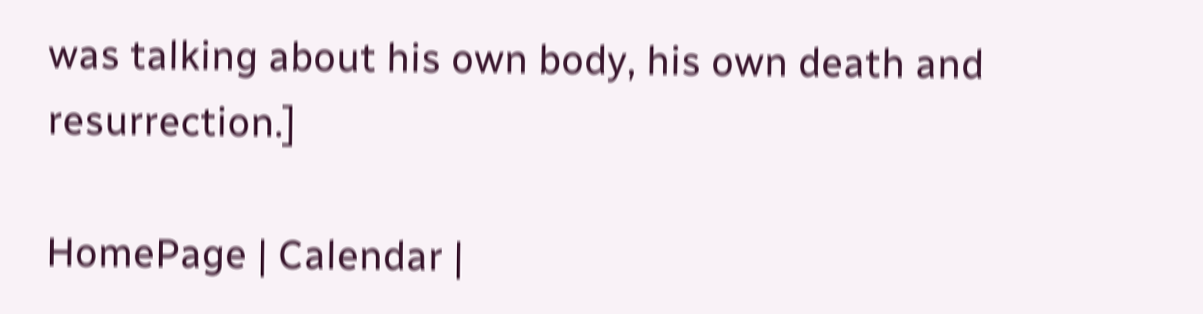was talking about his own body, his own death and resurrection.]

HomePage | Calendar |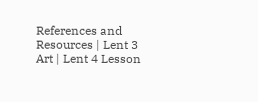References and Resources | Lent 3 Art | Lent 4 Lesson